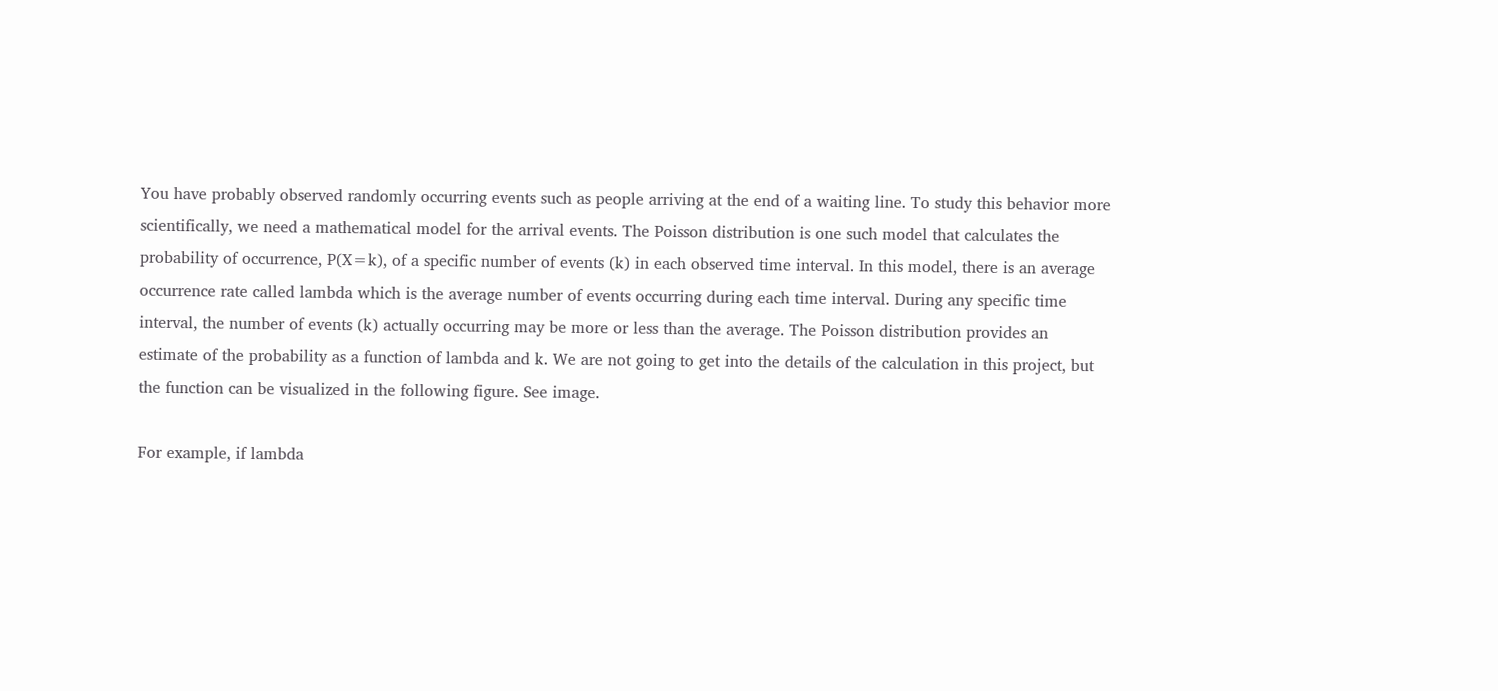You have probably observed randomly occurring events such as people arriving at the end of a waiting line. To study this behavior more scientifically, we need a mathematical model for the arrival events. The Poisson distribution is one such model that calculates the probability of occurrence, P(X=k), of a specific number of events (k) in each observed time interval. In this model, there is an average occurrence rate called lambda which is the average number of events occurring during each time interval. During any specific time interval, the number of events (k) actually occurring may be more or less than the average. The Poisson distribution provides an estimate of the probability as a function of lambda and k. We are not going to get into the details of the calculation in this project, but the function can be visualized in the following figure. See image.

For example, if lambda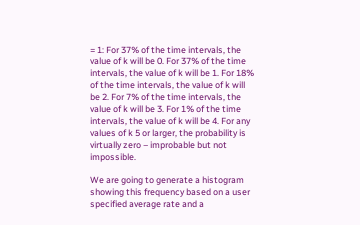= 1: For 37% of the time intervals, the value of k will be 0. For 37% of the time intervals, the value of k will be 1. For 18% of the time intervals, the value of k will be 2. For 7% of the time intervals, the value of k will be 3. For 1% of the time intervals, the value of k will be 4. For any values of k 5 or larger, the probability is virtually zero – improbable but not impossible.

We are going to generate a histogram showing this frequency based on a user specified average rate and a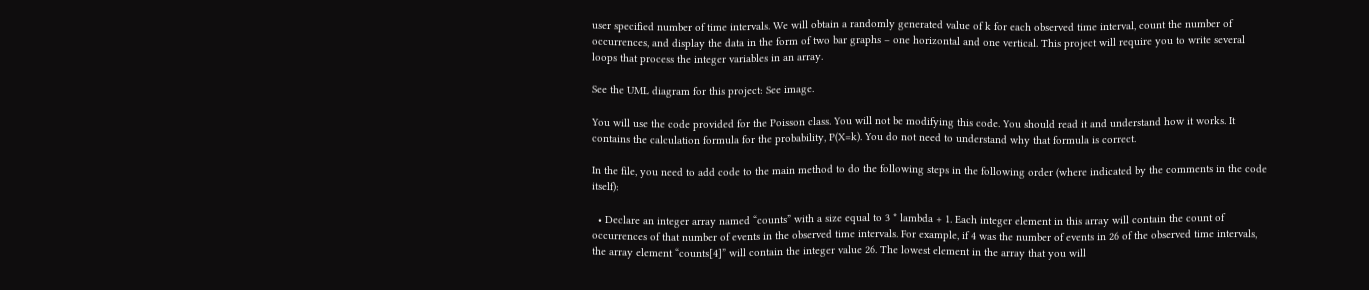user specified number of time intervals. We will obtain a randomly generated value of k for each observed time interval, count the number of occurrences, and display the data in the form of two bar graphs – one horizontal and one vertical. This project will require you to write several loops that process the integer variables in an array.

See the UML diagram for this project: See image.

You will use the code provided for the Poisson class. You will not be modifying this code. You should read it and understand how it works. It contains the calculation formula for the probability, P(X=k). You do not need to understand why that formula is correct.

In the file, you need to add code to the main method to do the following steps in the following order (where indicated by the comments in the code itself):

  • Declare an integer array named “counts” with a size equal to 3 * lambda + 1. Each integer element in this array will contain the count of occurrences of that number of events in the observed time intervals. For example, if 4 was the number of events in 26 of the observed time intervals, the array element “counts[4]” will contain the integer value 26. The lowest element in the array that you will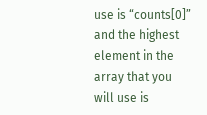use is “counts[0]” and the highest element in the array that you will use is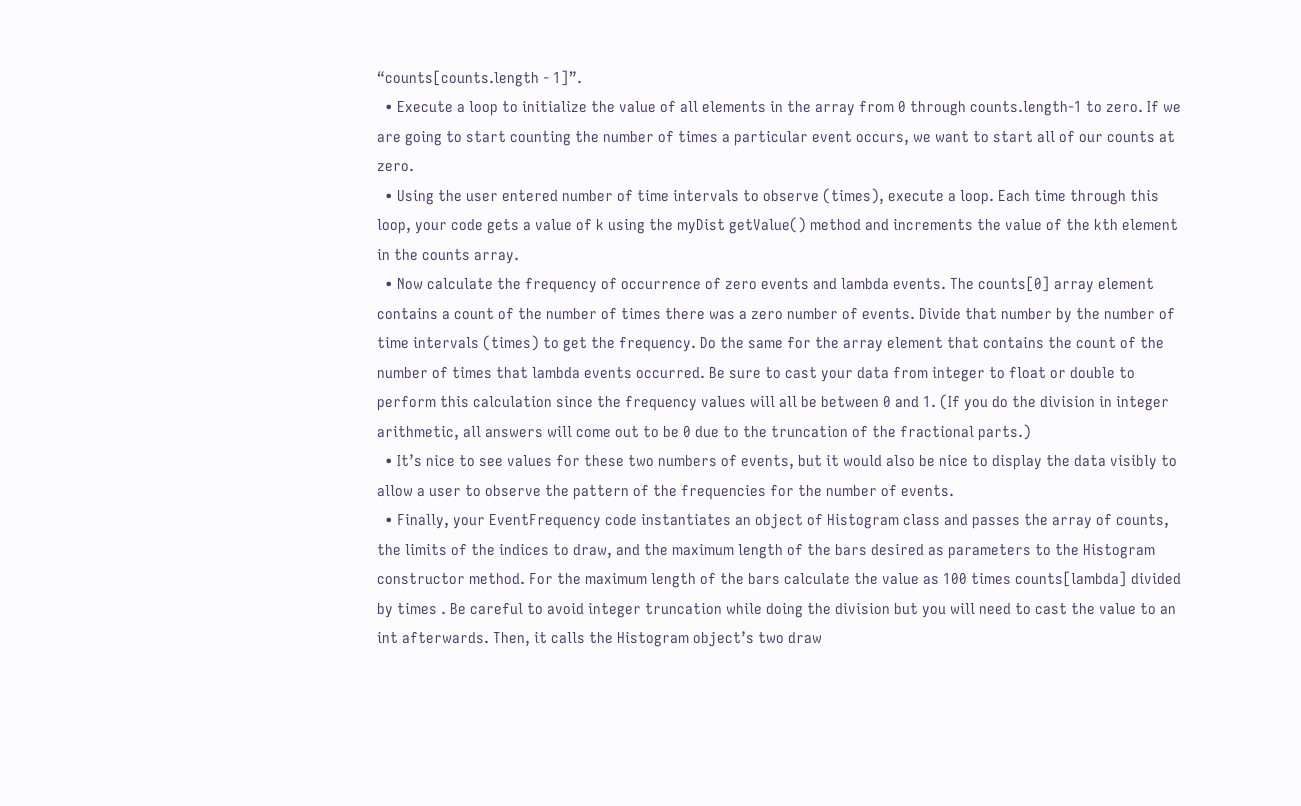“counts[counts.length - 1]”.
  • Execute a loop to initialize the value of all elements in the array from 0 through counts.length-1 to zero. If we are going to start counting the number of times a particular event occurs, we want to start all of our counts at zero.
  • Using the user entered number of time intervals to observe (times), execute a loop. Each time through this loop, your code gets a value of k using the myDist getValue() method and increments the value of the kth element in the counts array.
  • Now calculate the frequency of occurrence of zero events and lambda events. The counts[0] array element contains a count of the number of times there was a zero number of events. Divide that number by the number of time intervals (times) to get the frequency. Do the same for the array element that contains the count of the number of times that lambda events occurred. Be sure to cast your data from integer to float or double to perform this calculation since the frequency values will all be between 0 and 1. (If you do the division in integer arithmetic, all answers will come out to be 0 due to the truncation of the fractional parts.)
  • It’s nice to see values for these two numbers of events, but it would also be nice to display the data visibly to allow a user to observe the pattern of the frequencies for the number of events.
  • Finally, your EventFrequency code instantiates an object of Histogram class and passes the array of counts, the limits of the indices to draw, and the maximum length of the bars desired as parameters to the Histogram constructor method. For the maximum length of the bars calculate the value as 100 times counts[lambda] divided by times . Be careful to avoid integer truncation while doing the division but you will need to cast the value to an int afterwards. Then, it calls the Histogram object’s two draw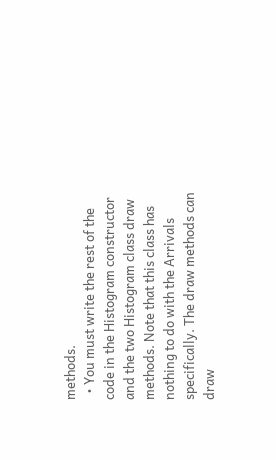methods.
  • You must write the rest of the code in the Histogram constructor and the two Histogram class draw methods. Note that this class has nothing to do with the Arrivals specifically. The draw methods can draw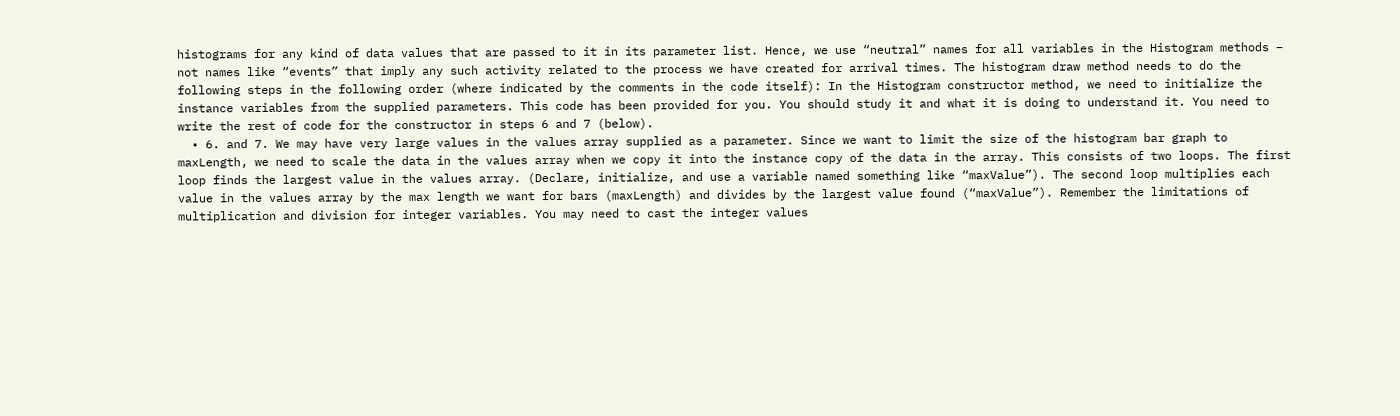histograms for any kind of data values that are passed to it in its parameter list. Hence, we use “neutral” names for all variables in the Histogram methods – not names like “events” that imply any such activity related to the process we have created for arrival times. The histogram draw method needs to do the following steps in the following order (where indicated by the comments in the code itself): In the Histogram constructor method, we need to initialize the instance variables from the supplied parameters. This code has been provided for you. You should study it and what it is doing to understand it. You need to write the rest of code for the constructor in steps 6 and 7 (below).
  • 6. and 7. We may have very large values in the values array supplied as a parameter. Since we want to limit the size of the histogram bar graph to maxLength, we need to scale the data in the values array when we copy it into the instance copy of the data in the array. This consists of two loops. The first loop finds the largest value in the values array. (Declare, initialize, and use a variable named something like “maxValue”). The second loop multiplies each value in the values array by the max length we want for bars (maxLength) and divides by the largest value found (“maxValue”). Remember the limitations of multiplication and division for integer variables. You may need to cast the integer values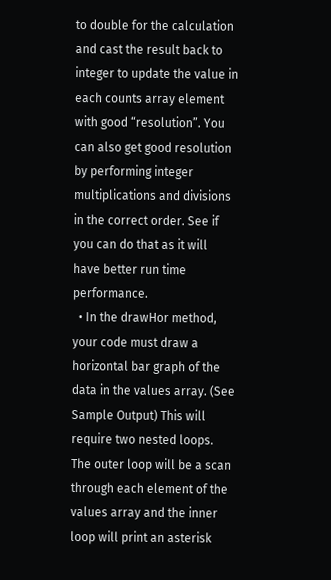to double for the calculation and cast the result back to integer to update the value in each counts array element with good “resolution”. You can also get good resolution by performing integer multiplications and divisions in the correct order. See if you can do that as it will have better run time performance.
  • In the drawHor method, your code must draw a horizontal bar graph of the data in the values array. (See Sample Output) This will require two nested loops. The outer loop will be a scan through each element of the values array and the inner loop will print an asterisk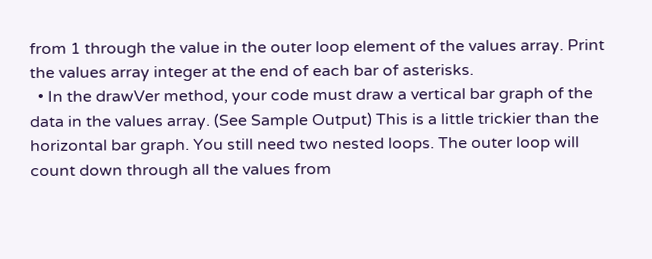from 1 through the value in the outer loop element of the values array. Print the values array integer at the end of each bar of asterisks.
  • In the drawVer method, your code must draw a vertical bar graph of the data in the values array. (See Sample Output) This is a little trickier than the horizontal bar graph. You still need two nested loops. The outer loop will count down through all the values from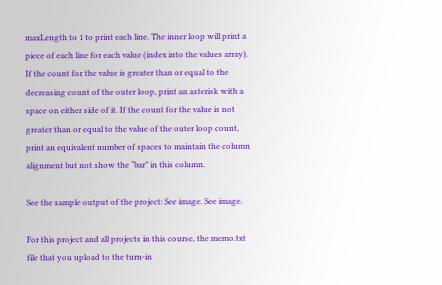maxLength to 1 to print each line. The inner loop will print a piece of each line for each value (index into the values array). If the count for the value is greater than or equal to the decreasing count of the outer loop, print an asterisk with a space on either side of it. If the count for the value is not greater than or equal to the value of the outer loop count, print an equivalent number of spaces to maintain the column alignment but not show the “bar” in this column.

See the sample output of the project: See image. See image.

For this project and all projects in this course, the memo.txt file that you upload to the turn-in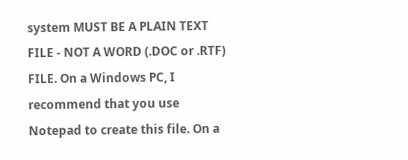system MUST BE A PLAIN TEXT FILE - NOT A WORD (.DOC or .RTF) FILE. On a Windows PC, I recommend that you use Notepad to create this file. On a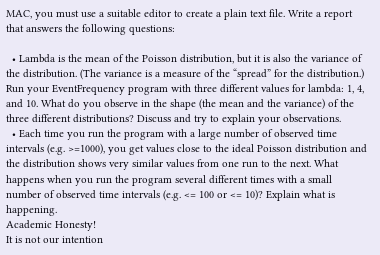MAC, you must use a suitable editor to create a plain text file. Write a report that answers the following questions:

  • Lambda is the mean of the Poisson distribution, but it is also the variance of the distribution. (The variance is a measure of the “spread” for the distribution.) Run your EventFrequency program with three different values for lambda: 1, 4, and 10. What do you observe in the shape (the mean and the variance) of the three different distributions? Discuss and try to explain your observations.
  • Each time you run the program with a large number of observed time intervals (e.g. >=1000), you get values close to the ideal Poisson distribution and the distribution shows very similar values from one run to the next. What happens when you run the program several different times with a small number of observed time intervals (e.g. <= 100 or <= 10)? Explain what is happening.
Academic Honesty!
It is not our intention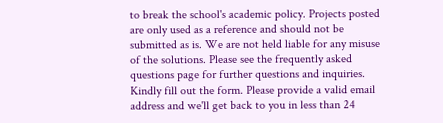to break the school's academic policy. Projects posted are only used as a reference and should not be submitted as is. We are not held liable for any misuse of the solutions. Please see the frequently asked questions page for further questions and inquiries.
Kindly fill out the form. Please provide a valid email address and we'll get back to you in less than 24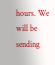hours. We will be sending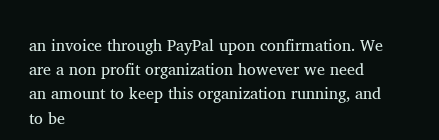an invoice through PayPal upon confirmation. We are a non profit organization however we need an amount to keep this organization running, and to be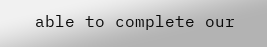able to complete our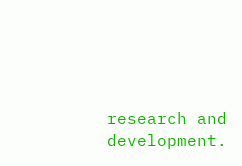research and development.